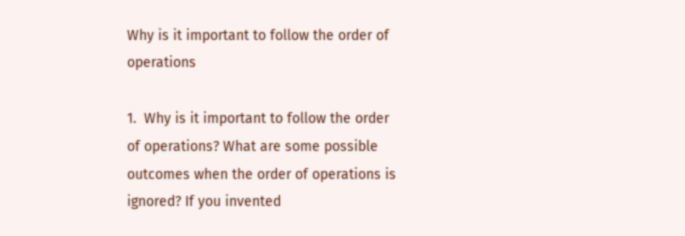Why is it important to follow the order of operations

1.  Why is it important to follow the order of operations? What are some possible outcomes when the order of operations is ignored? If you invented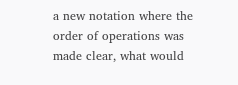a new notation where the order of operations was made clear, what would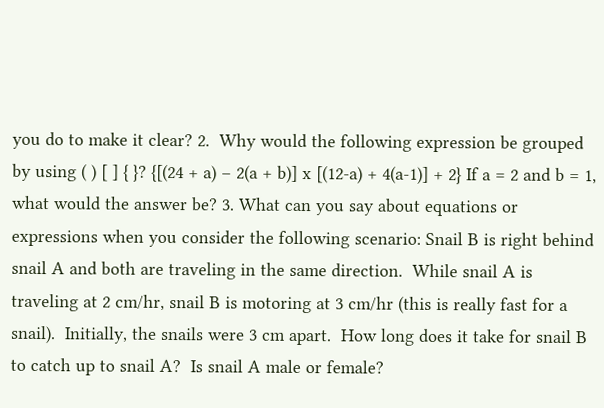you do to make it clear? 2.  Why would the following expression be grouped by using ( ) [ ] { }? {[(24 + a) – 2(a + b)] x [(12-a) + 4(a-1)] + 2} If a = 2 and b = 1, what would the answer be? 3. What can you say about equations or expressions when you consider the following scenario: Snail B is right behind snail A and both are traveling in the same direction.  While snail A is traveling at 2 cm/hr, snail B is motoring at 3 cm/hr (this is really fast for a snail).  Initially, the snails were 3 cm apart.  How long does it take for snail B to catch up to snail A?  Is snail A male or female?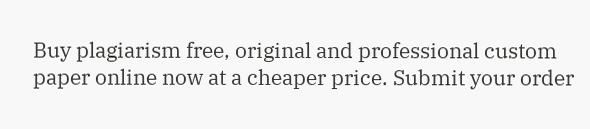Buy plagiarism free, original and professional custom paper online now at a cheaper price. Submit your order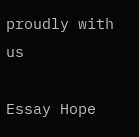proudly with us

Essay Hope